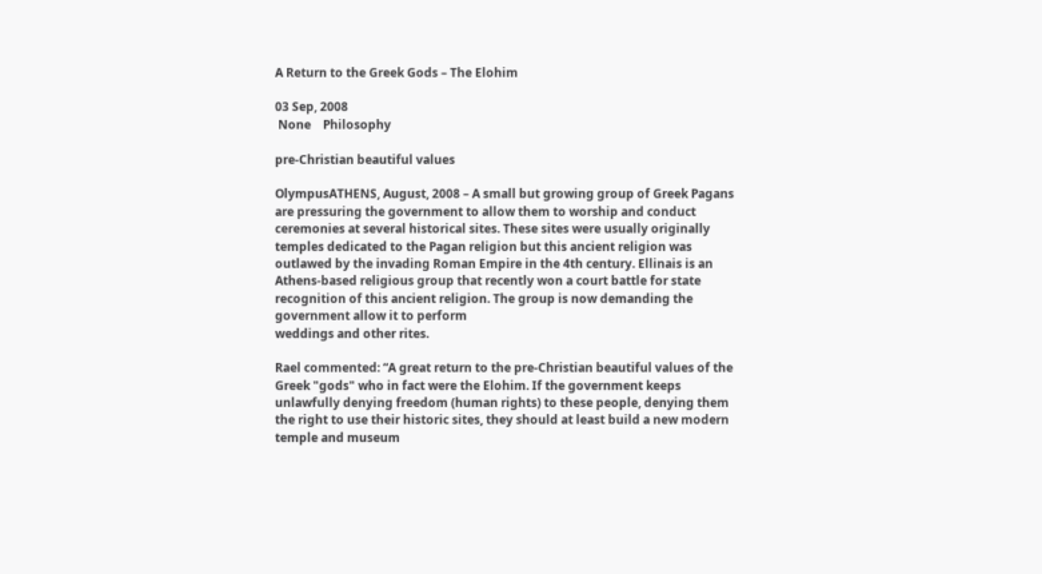A Return to the Greek Gods – The Elohim

03 Sep, 2008
 None    Philosophy

pre-Christian beautiful values

OlympusATHENS, August, 2008 – A small but growing group of Greek Pagans are pressuring the government to allow them to worship and conduct ceremonies at several historical sites. These sites were usually originally temples dedicated to the Pagan religion but this ancient religion was outlawed by the invading Roman Empire in the 4th century. Ellinais is an Athens-based religious group that recently won a court battle for state recognition of this ancient religion. The group is now demanding the government allow it to perform
weddings and other rites.

Rael commented: “A great return to the pre-Christian beautiful values of the Greek "gods" who in fact were the Elohim. If the government keeps unlawfully denying freedom (human rights) to these people, denying them the right to use their historic sites, they should at least build a new modern temple and museum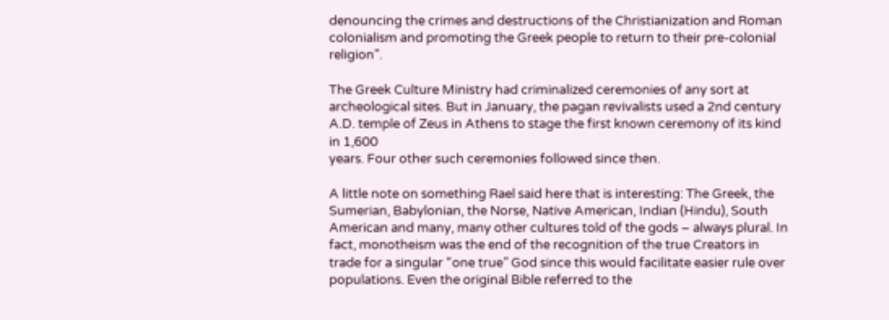denouncing the crimes and destructions of the Christianization and Roman colonialism and promoting the Greek people to return to their pre-colonial religion”.

The Greek Culture Ministry had criminalized ceremonies of any sort at archeological sites. But in January, the pagan revivalists used a 2nd century A.D. temple of Zeus in Athens to stage the first known ceremony of its kind in 1,600
years. Four other such ceremonies followed since then.

A little note on something Rael said here that is interesting: The Greek, the Sumerian, Babylonian, the Norse, Native American, Indian (Hindu), South American and many, many other cultures told of the gods – always plural. In fact, monotheism was the end of the recognition of the true Creators in trade for a singular “one true” God since this would facilitate easier rule over populations. Even the original Bible referred to the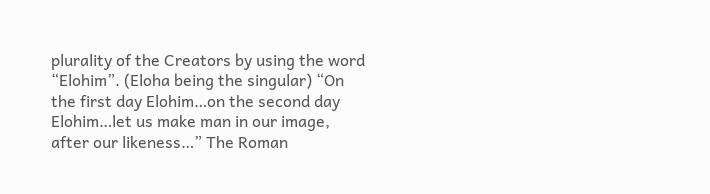plurality of the Creators by using the word “Elohim”. (Eloha being the singular) “On the first day Elohim…on the second day Elohim…let us make man in our image, after our likeness…” The Roman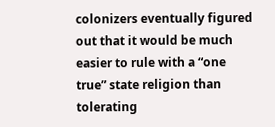colonizers eventually figured out that it would be much easier to rule with a “one true” state religion than tolerating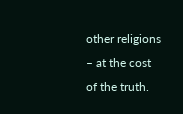other religions – at the cost of the truth.